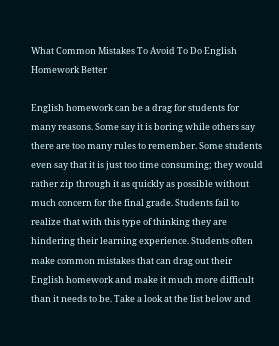What Common Mistakes To Avoid To Do English Homework Better

English homework can be a drag for students for many reasons. Some say it is boring while others say there are too many rules to remember. Some students even say that it is just too time consuming; they would rather zip through it as quickly as possible without much concern for the final grade. Students fail to realize that with this type of thinking they are hindering their learning experience. Students often make common mistakes that can drag out their English homework and make it much more difficult than it needs to be. Take a look at the list below and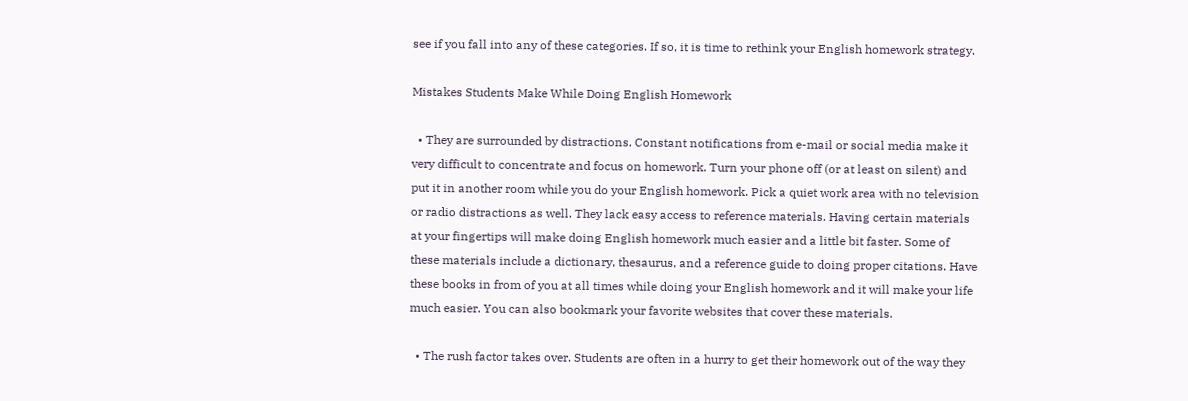see if you fall into any of these categories. If so, it is time to rethink your English homework strategy.

Mistakes Students Make While Doing English Homework

  • They are surrounded by distractions. Constant notifications from e-mail or social media make it very difficult to concentrate and focus on homework. Turn your phone off (or at least on silent) and put it in another room while you do your English homework. Pick a quiet work area with no television or radio distractions as well. They lack easy access to reference materials. Having certain materials at your fingertips will make doing English homework much easier and a little bit faster. Some of these materials include a dictionary, thesaurus, and a reference guide to doing proper citations. Have these books in from of you at all times while doing your English homework and it will make your life much easier. You can also bookmark your favorite websites that cover these materials.

  • The rush factor takes over. Students are often in a hurry to get their homework out of the way they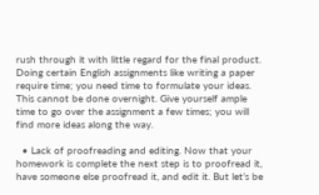rush through it with little regard for the final product. Doing certain English assignments like writing a paper require time; you need time to formulate your ideas. This cannot be done overnight. Give yourself ample time to go over the assignment a few times; you will find more ideas along the way.

  • Lack of proofreading and editing. Now that your homework is complete the next step is to proofread it, have someone else proofread it, and edit it. But let’s be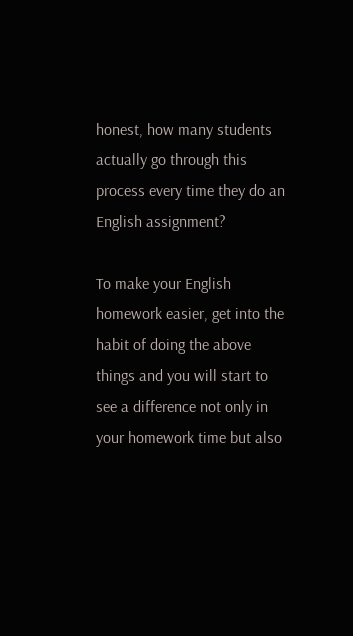honest, how many students actually go through this process every time they do an English assignment?

To make your English homework easier, get into the habit of doing the above things and you will start to see a difference not only in your homework time but also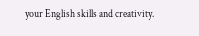your English skills and creativity.